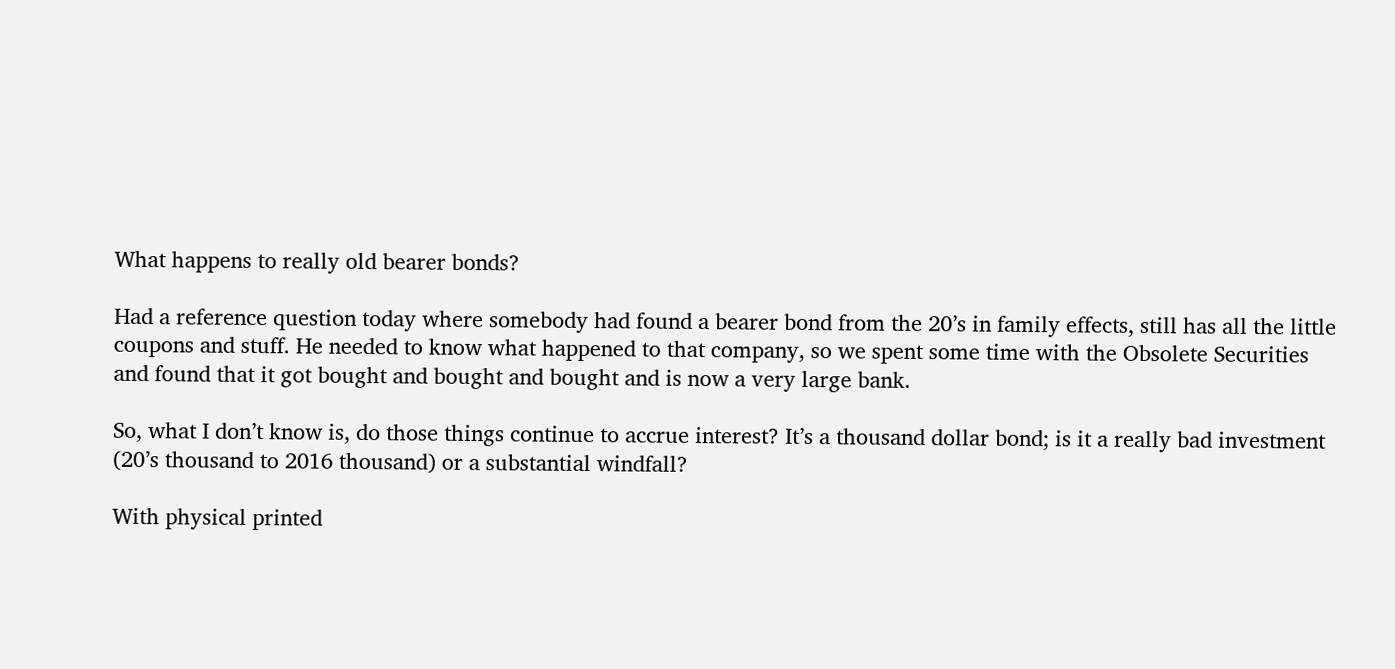What happens to really old bearer bonds?

Had a reference question today where somebody had found a bearer bond from the 20’s in family effects, still has all the little coupons and stuff. He needed to know what happened to that company, so we spent some time with the Obsolete Securities and found that it got bought and bought and bought and is now a very large bank.

So, what I don’t know is, do those things continue to accrue interest? It’s a thousand dollar bond; is it a really bad investment (20’s thousand to 2016 thousand) or a substantial windfall?

With physical printed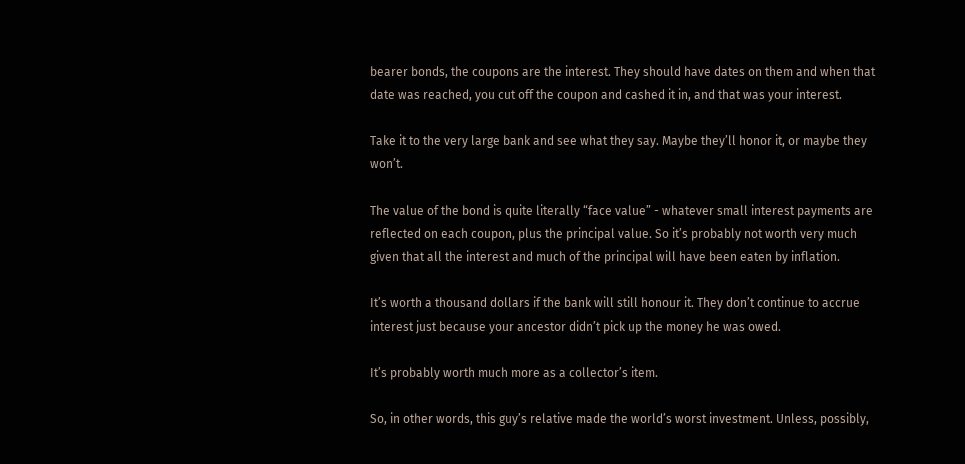bearer bonds, the coupons are the interest. They should have dates on them and when that date was reached, you cut off the coupon and cashed it in, and that was your interest.

Take it to the very large bank and see what they say. Maybe they’ll honor it, or maybe they won’t.

The value of the bond is quite literally “face value” - whatever small interest payments are reflected on each coupon, plus the principal value. So it’s probably not worth very much given that all the interest and much of the principal will have been eaten by inflation.

It’s worth a thousand dollars if the bank will still honour it. They don’t continue to accrue interest just because your ancestor didn’t pick up the money he was owed.

It’s probably worth much more as a collector’s item.

So, in other words, this guy’s relative made the world’s worst investment. Unless, possibly,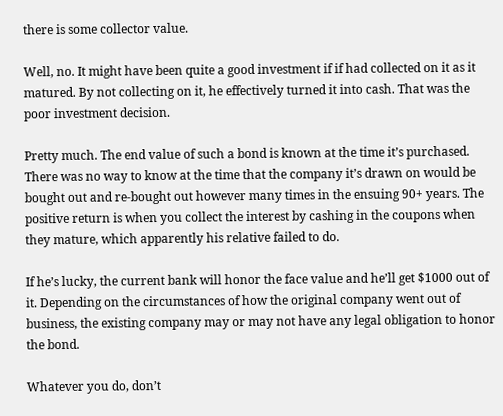there is some collector value.

Well, no. It might have been quite a good investment if if had collected on it as it matured. By not collecting on it, he effectively turned it into cash. That was the poor investment decision.

Pretty much. The end value of such a bond is known at the time it’s purchased. There was no way to know at the time that the company it’s drawn on would be bought out and re-bought out however many times in the ensuing 90+ years. The positive return is when you collect the interest by cashing in the coupons when they mature, which apparently his relative failed to do.

If he’s lucky, the current bank will honor the face value and he’ll get $1000 out of it. Depending on the circumstances of how the original company went out of business, the existing company may or may not have any legal obligation to honor the bond.

Whatever you do, don’t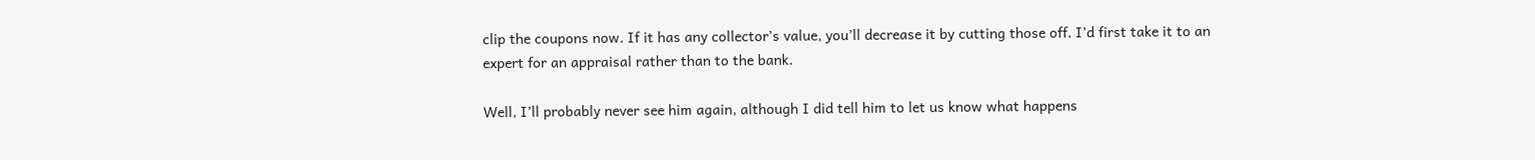clip the coupons now. If it has any collector’s value, you’ll decrease it by cutting those off. I’d first take it to an expert for an appraisal rather than to the bank.

Well, I’ll probably never see him again, although I did tell him to let us know what happens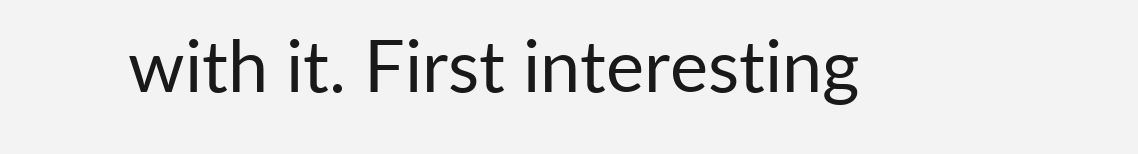with it. First interesting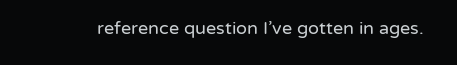reference question I’ve gotten in ages.